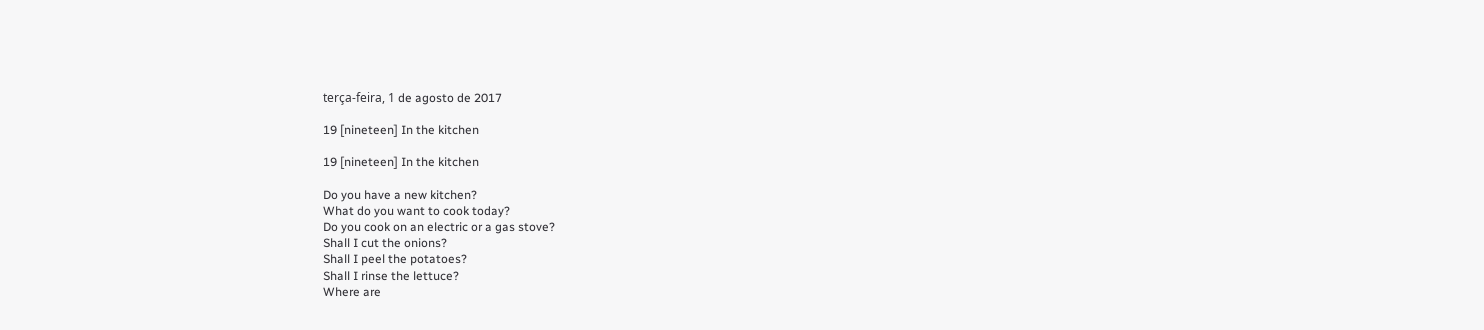terça-feira, 1 de agosto de 2017

19 [nineteen] In the kitchen

19 [nineteen] In the kitchen

Do you have a new kitchen?
What do you want to cook today?
Do you cook on an electric or a gas stove?
Shall I cut the onions?
Shall I peel the potatoes?
Shall I rinse the lettuce?
Where are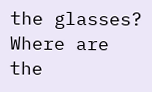the glasses?
Where are the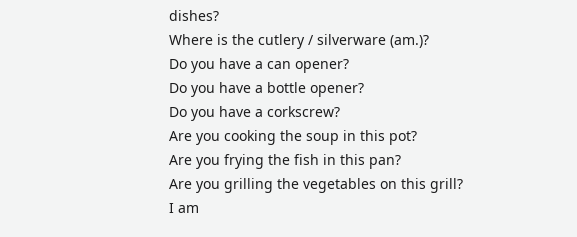dishes?
Where is the cutlery / silverware (am.)?
Do you have a can opener?
Do you have a bottle opener?
Do you have a corkscrew?
Are you cooking the soup in this pot?
Are you frying the fish in this pan?
Are you grilling the vegetables on this grill?
I am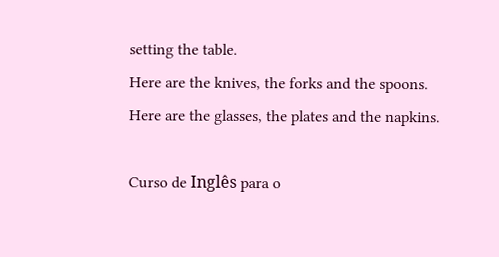setting the table.
Here are the knives, the forks and the spoons.
Here are the glasses, the plates and the napkins.

Curso de Inglês para o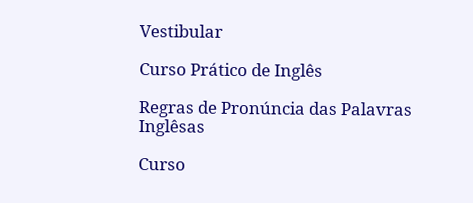Vestibular

Curso Prático de Inglês

Regras de Pronúncia das Palavras Inglêsas

Curso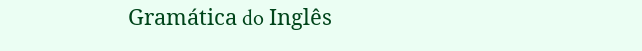Gramática do Inglês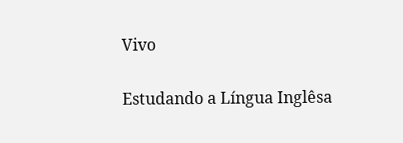Vivo

Estudando a Língua Inglêsa